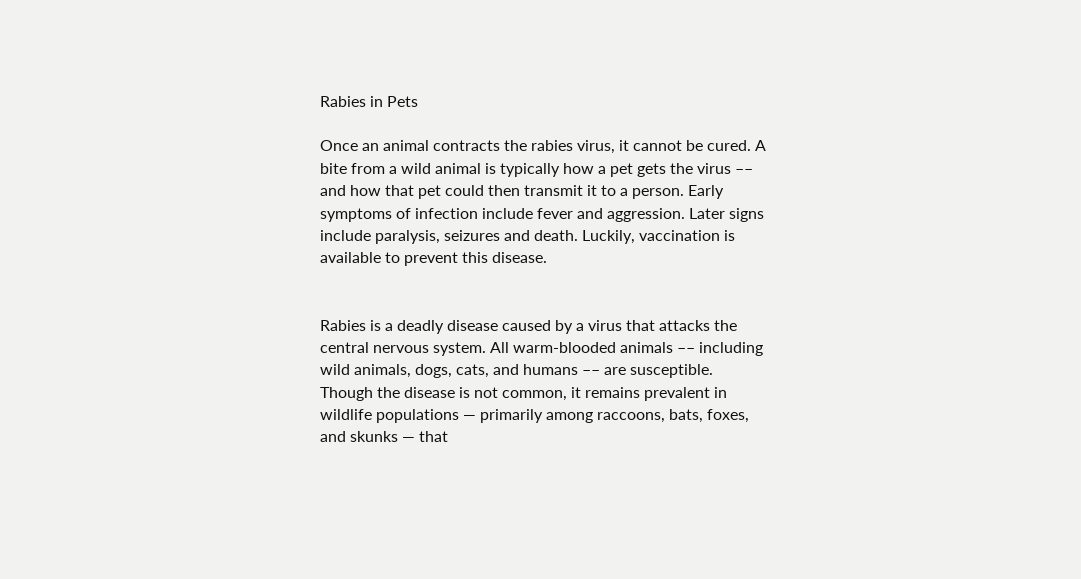Rabies in Pets

Once an animal contracts the rabies virus, it cannot be cured. A bite from a wild animal is typically how a pet gets the virus –– and how that pet could then transmit it to a person. Early symptoms of infection include fever and aggression. Later signs include paralysis, seizures and death. Luckily, vaccination is available to prevent this disease.


Rabies is a deadly disease caused by a virus that attacks the central nervous system. All warm-blooded animals –– including wild animals, dogs, cats, and humans –– are susceptible. Though the disease is not common, it remains prevalent in wildlife populations — primarily among raccoons, bats, foxes, and skunks — that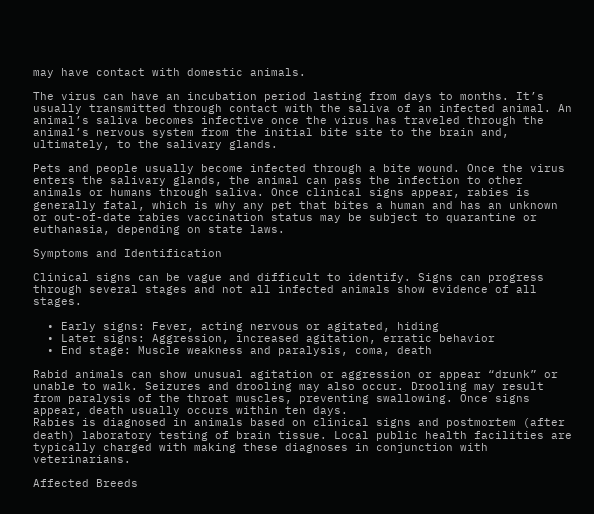may have contact with domestic animals.

The virus can have an incubation period lasting from days to months. It’s usually transmitted through contact with the saliva of an infected animal. An animal’s saliva becomes infective once the virus has traveled through the animal’s nervous system from the initial bite site to the brain and, ultimately, to the salivary glands.

Pets and people usually become infected through a bite wound. Once the virus enters the salivary glands, the animal can pass the infection to other animals or humans through saliva. Once clinical signs appear, rabies is generally fatal, which is why any pet that bites a human and has an unknown or out-of-date rabies vaccination status may be subject to quarantine or euthanasia, depending on state laws.

Symptoms and Identification

Clinical signs can be vague and difficult to identify. Signs can progress through several stages and not all infected animals show evidence of all stages.

  • Early signs: Fever, acting nervous or agitated, hiding
  • Later signs: Aggression, increased agitation, erratic behavior
  • End stage: Muscle weakness and paralysis, coma, death

Rabid animals can show unusual agitation or aggression or appear “drunk” or unable to walk. Seizures and drooling may also occur. Drooling may result from paralysis of the throat muscles, preventing swallowing. Once signs appear, death usually occurs within ten days.
Rabies is diagnosed in animals based on clinical signs and postmortem (after death) laboratory testing of brain tissue. Local public health facilities are typically charged with making these diagnoses in conjunction with veterinarians.

Affected Breeds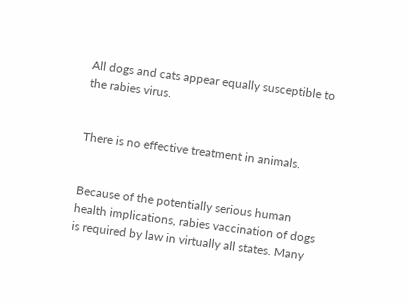All dogs and cats appear equally susceptible to the rabies virus.


There is no effective treatment in animals.


Because of the potentially serious human health implications, rabies vaccination of dogs is required by law in virtually all states. Many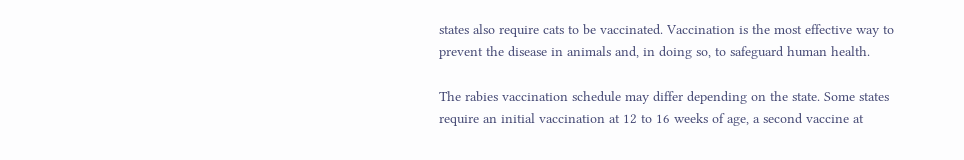states also require cats to be vaccinated. Vaccination is the most effective way to prevent the disease in animals and, in doing so, to safeguard human health.

The rabies vaccination schedule may differ depending on the state. Some states require an initial vaccination at 12 to 16 weeks of age, a second vaccine at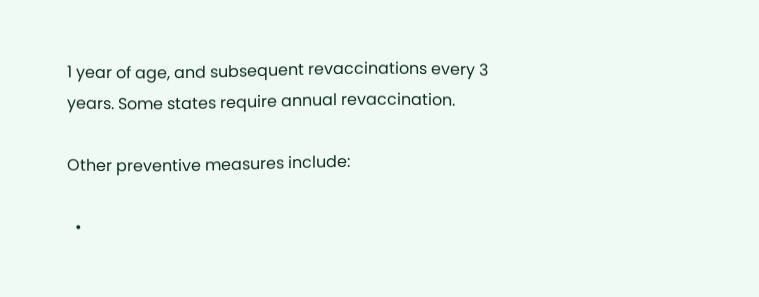1 year of age, and subsequent revaccinations every 3 years. Some states require annual revaccination.

Other preventive measures include:

  •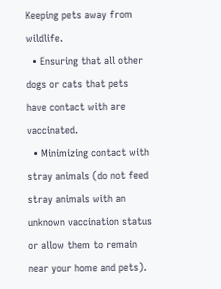Keeping pets away from wildlife.
  • Ensuring that all other dogs or cats that pets have contact with are vaccinated.
  • Minimizing contact with stray animals (do not feed stray animals with an unknown vaccination status or allow them to remain near your home and pets).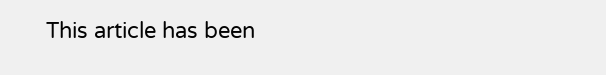This article has been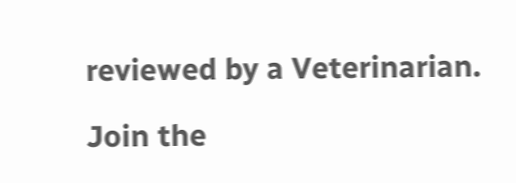reviewed by a Veterinarian.

Join the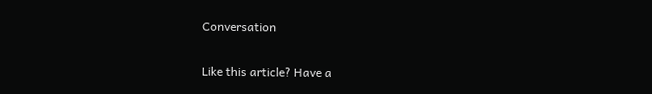Conversation

Like this article? Have a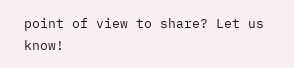point of view to share? Let us know!